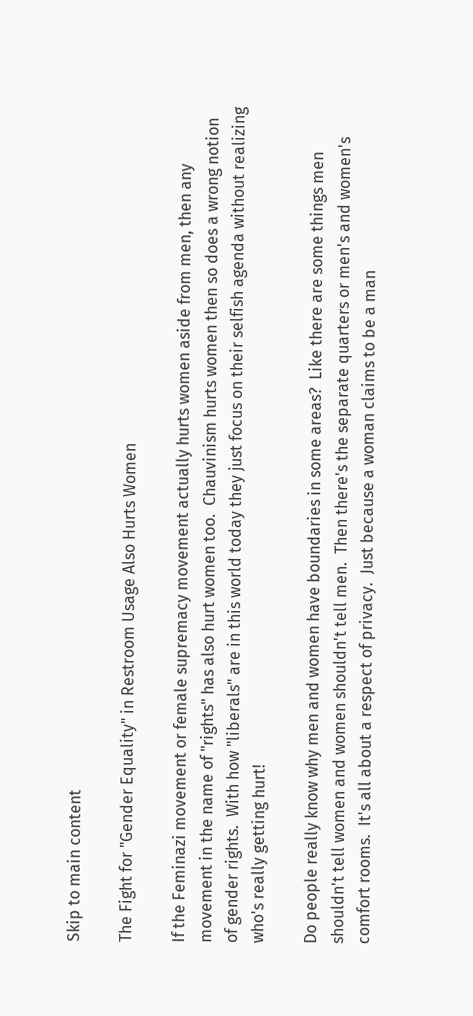Skip to main content

The Fight for "Gender Equality" in Restroom Usage Also Hurts Women

If the Feminazi movement or female supremacy movement actually hurts women aside from men, then any movement in the name of "rights" has also hurt women too.  Chauvinism hurts women then so does a wrong notion of gender rights.  With how "liberals" are in this world today they just focus on their selfish agenda without realizing who's really getting hurt!

Do people really know why men and women have boundaries in some areas?  Like there are some things men shouldn't tell women and women shouldn't tell men.  Then there's the separate quarters or men's and women's comfort rooms.  It's all about a respect of privacy.  Just because a woman claims to be a man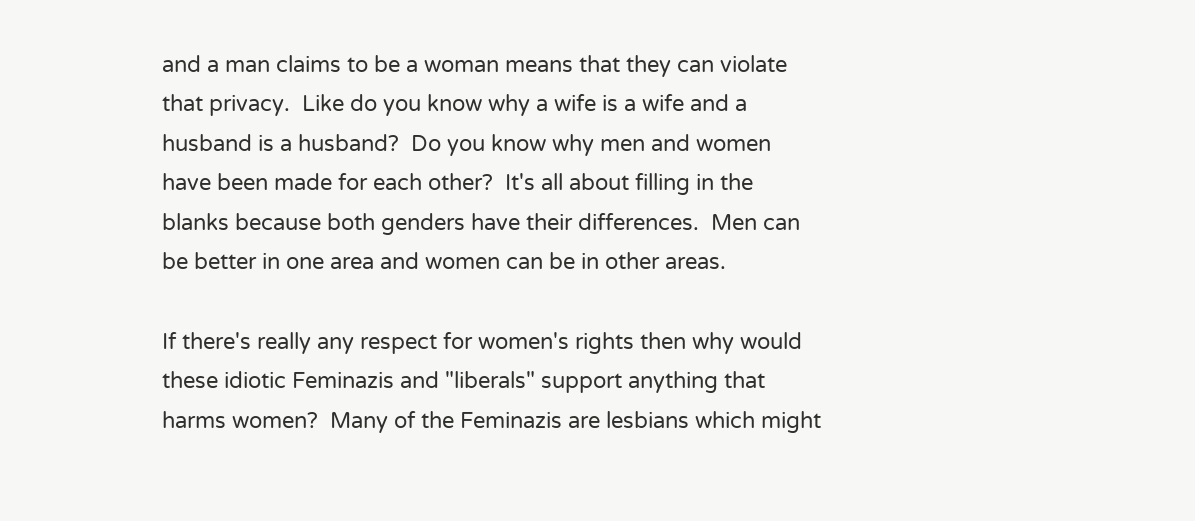and a man claims to be a woman means that they can violate that privacy.  Like do you know why a wife is a wife and a husband is a husband?  Do you know why men and women have been made for each other?  It's all about filling in the blanks because both genders have their differences.  Men can be better in one area and women can be in other areas.

If there's really any respect for women's rights then why would these idiotic Feminazis and "liberals" support anything that harms women?  Many of the Feminazis are lesbians which might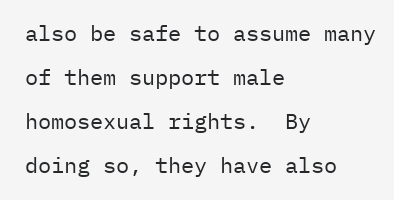also be safe to assume many of them support male homosexual rights.  By doing so, they have also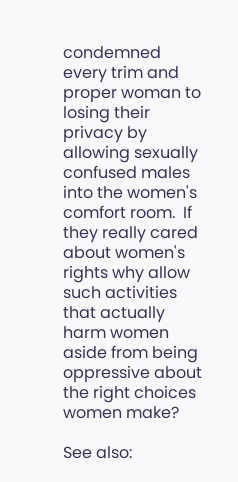condemned every trim and proper woman to losing their privacy by allowing sexually confused males into the women's comfort room.  If they really cared about women's rights why allow such activities that actually harm women aside from being oppressive about the right choices women make?

See also: